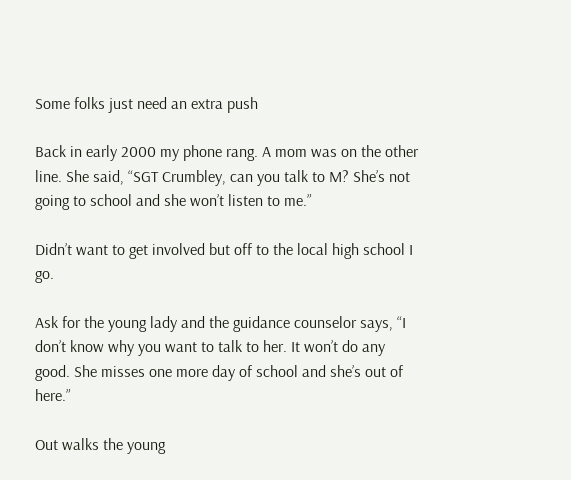Some folks just need an extra push

Back in early 2000 my phone rang. A mom was on the other line. She said, “SGT Crumbley, can you talk to M? She’s not going to school and she won’t listen to me.”

Didn’t want to get involved but off to the local high school I go.

Ask for the young lady and the guidance counselor says, “I don’t know why you want to talk to her. It won’t do any good. She misses one more day of school and she’s out of here.”

Out walks the young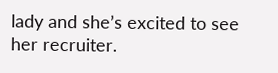lady and she’s excited to see her recruiter.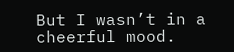But I wasn’t in a cheerful mood.